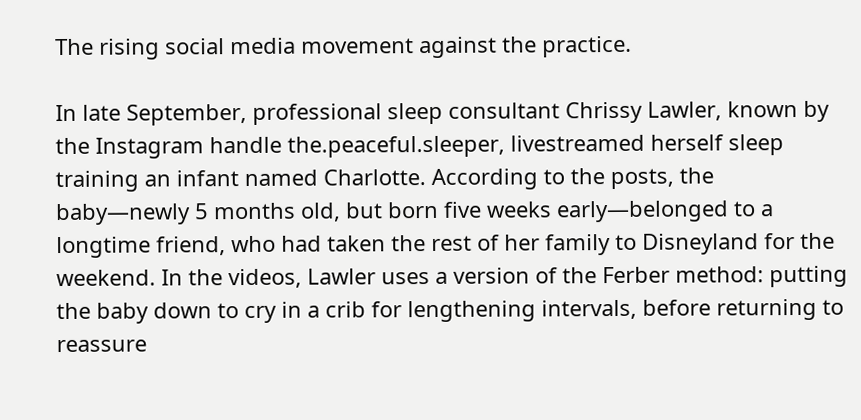The rising social media movement against the practice.

In late September, professional sleep consultant Chrissy Lawler, known by the Instagram handle the.peaceful.sleeper, livestreamed herself sleep training an infant named Charlotte. According to the posts, the baby—newly 5 months old, but born five weeks early—belonged to a longtime friend, who had taken the rest of her family to Disneyland for the weekend. In the videos, Lawler uses a version of the Ferber method: putting the baby down to cry in a crib for lengthening intervals, before returning to reassure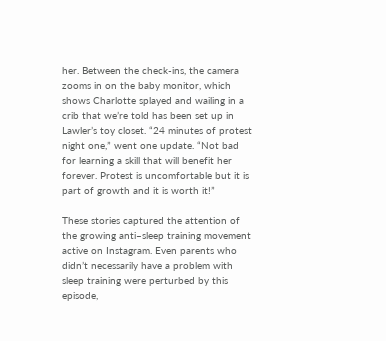her. Between the check-ins, the camera zooms in on the baby monitor, which shows Charlotte splayed and wailing in a crib that we’re told has been set up in Lawler’s toy closet. “24 minutes of protest night one,” went one update. “Not bad for learning a skill that will benefit her forever. Protest is uncomfortable but it is part of growth and it is worth it!”

These stories captured the attention of the growing anti–sleep training movement active on Instagram. Even parents who didn’t necessarily have a problem with sleep training were perturbed by this episode,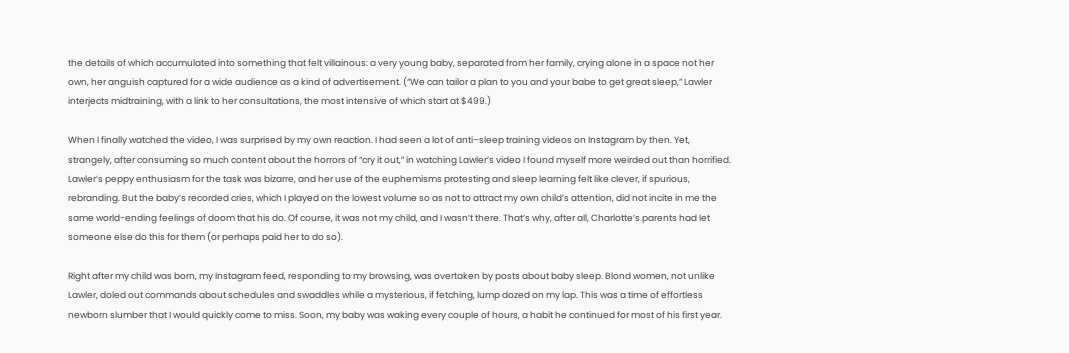the details of which accumulated into something that felt villainous: a very young baby, separated from her family, crying alone in a space not her own, her anguish captured for a wide audience as a kind of advertisement. (“We can tailor a plan to you and your babe to get great sleep,” Lawler interjects midtraining, with a link to her consultations, the most intensive of which start at $499.)

When I finally watched the video, I was surprised by my own reaction. I had seen a lot of anti–sleep training videos on Instagram by then. Yet, strangely, after consuming so much content about the horrors of “cry it out,” in watching Lawler’s video I found myself more weirded out than horrified. Lawler’s peppy enthusiasm for the task was bizarre, and her use of the euphemisms protesting and sleep learning felt like clever, if spurious, rebranding. But the baby’s recorded cries, which I played on the lowest volume so as not to attract my own child’s attention, did not incite in me the same world-ending feelings of doom that his do. Of course, it was not my child, and I wasn’t there. That’s why, after all, Charlotte’s parents had let someone else do this for them (or perhaps paid her to do so).

Right after my child was born, my Instagram feed, responding to my browsing, was overtaken by posts about baby sleep. Blond women, not unlike Lawler, doled out commands about schedules and swaddles while a mysterious, if fetching, lump dozed on my lap. This was a time of effortless newborn slumber that I would quickly come to miss. Soon, my baby was waking every couple of hours, a habit he continued for most of his first year.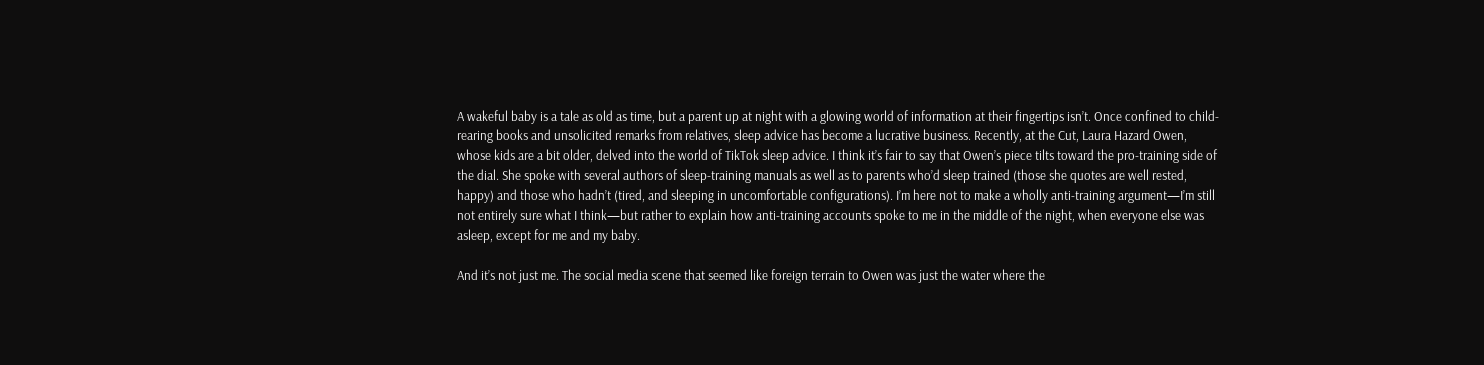A wakeful baby is a tale as old as time, but a parent up at night with a glowing world of information at their fingertips isn’t. Once confined to child-rearing books and unsolicited remarks from relatives, sleep advice has become a lucrative business. Recently, at the Cut, Laura Hazard Owen, whose kids are a bit older, delved into the world of TikTok sleep advice. I think it’s fair to say that Owen’s piece tilts toward the pro-training side of the dial. She spoke with several authors of sleep-training manuals as well as to parents who’d sleep trained (those she quotes are well rested, happy) and those who hadn’t (tired, and sleeping in uncomfortable configurations). I’m here not to make a wholly anti-training argument—I’m still not entirely sure what I think—but rather to explain how anti-training accounts spoke to me in the middle of the night, when everyone else was asleep, except for me and my baby.

And it’s not just me. The social media scene that seemed like foreign terrain to Owen was just the water where the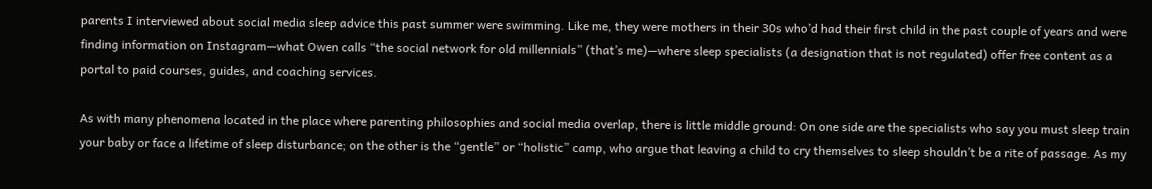parents I interviewed about social media sleep advice this past summer were swimming. Like me, they were mothers in their 30s who’d had their first child in the past couple of years and were finding information on Instagram—what Owen calls “the social network for old millennials” (that’s me)—where sleep specialists (a designation that is not regulated) offer free content as a portal to paid courses, guides, and coaching services.

As with many phenomena located in the place where parenting philosophies and social media overlap, there is little middle ground: On one side are the specialists who say you must sleep train your baby or face a lifetime of sleep disturbance; on the other is the “gentle” or “holistic” camp, who argue that leaving a child to cry themselves to sleep shouldn’t be a rite of passage. As my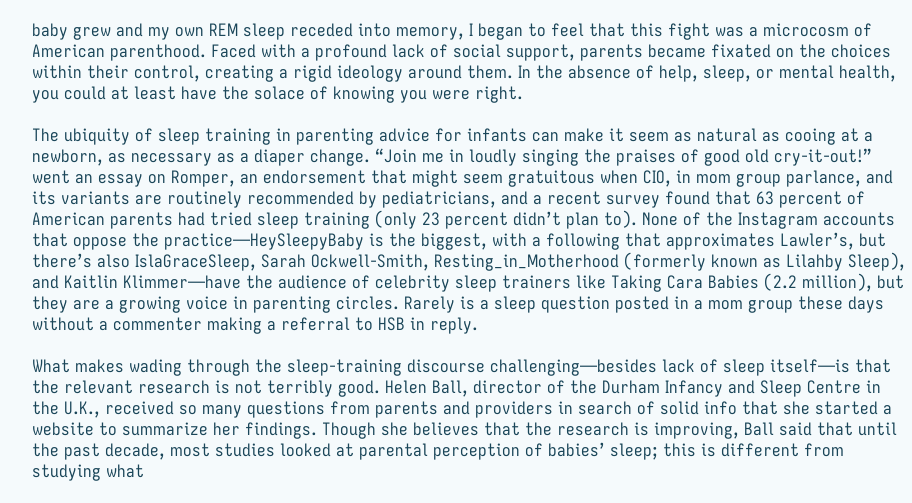baby grew and my own REM sleep receded into memory, I began to feel that this fight was a microcosm of American parenthood. Faced with a profound lack of social support, parents became fixated on the choices within their control, creating a rigid ideology around them. In the absence of help, sleep, or mental health, you could at least have the solace of knowing you were right.

The ubiquity of sleep training in parenting advice for infants can make it seem as natural as cooing at a newborn, as necessary as a diaper change. “Join me in loudly singing the praises of good old cry-it-out!” went an essay on Romper, an endorsement that might seem gratuitous when CIO, in mom group parlance, and its variants are routinely recommended by pediatricians, and a recent survey found that 63 percent of American parents had tried sleep training (only 23 percent didn’t plan to). None of the Instagram accounts that oppose the practice—HeySleepyBaby is the biggest, with a following that approximates Lawler’s, but there’s also IslaGraceSleep, Sarah Ockwell-Smith, Resting_in_Motherhood (formerly known as Lilahby Sleep), and Kaitlin Klimmer—have the audience of celebrity sleep trainers like Taking Cara Babies (2.2 million), but they are a growing voice in parenting circles. Rarely is a sleep question posted in a mom group these days without a commenter making a referral to HSB in reply.

What makes wading through the sleep-training discourse challenging—besides lack of sleep itself—is that the relevant research is not terribly good. Helen Ball, director of the Durham Infancy and Sleep Centre in the U.K., received so many questions from parents and providers in search of solid info that she started a website to summarize her findings. Though she believes that the research is improving, Ball said that until the past decade, most studies looked at parental perception of babies’ sleep; this is different from studying what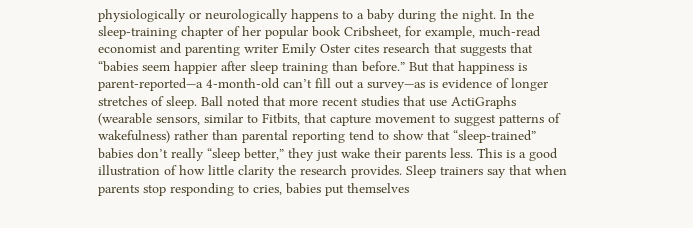physiologically or neurologically happens to a baby during the night. In the sleep-training chapter of her popular book Cribsheet, for example, much-read economist and parenting writer Emily Oster cites research that suggests that “babies seem happier after sleep training than before.” But that happiness is parent-reported—a 4-month-old can’t fill out a survey—as is evidence of longer stretches of sleep. Ball noted that more recent studies that use ActiGraphs (wearable sensors, similar to Fitbits, that capture movement to suggest patterns of wakefulness) rather than parental reporting tend to show that “sleep-trained” babies don’t really “sleep better,” they just wake their parents less. This is a good illustration of how little clarity the research provides. Sleep trainers say that when parents stop responding to cries, babies put themselves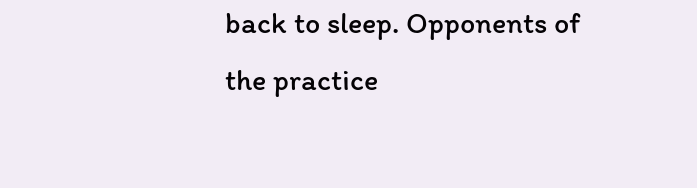back to sleep. Opponents of the practice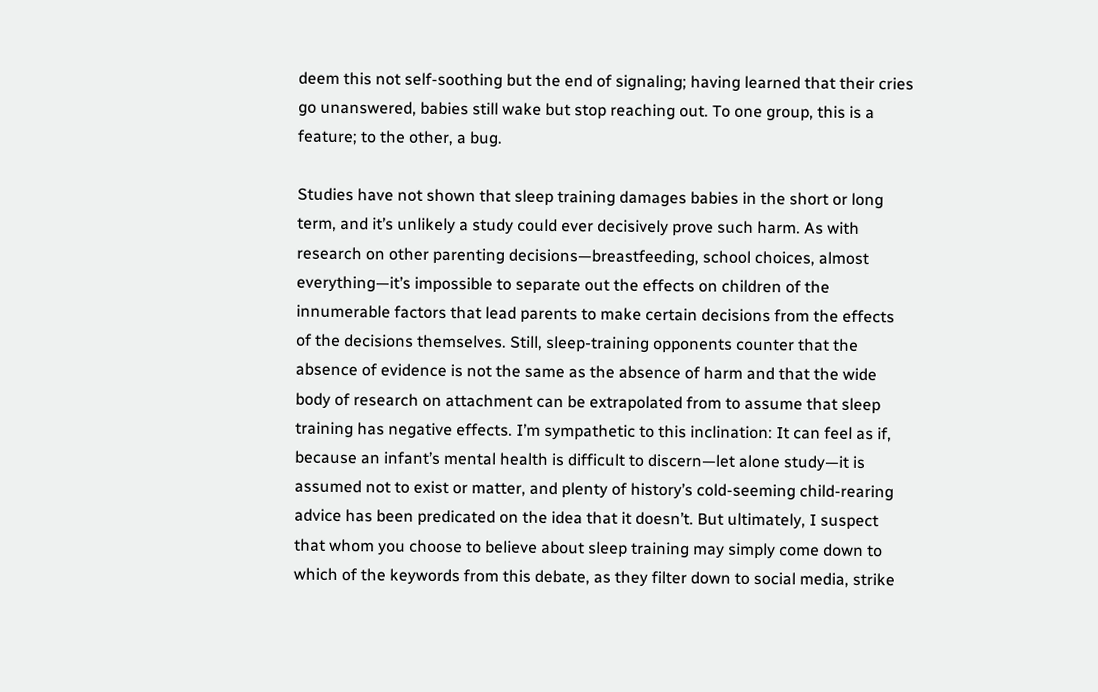deem this not self-soothing but the end of signaling; having learned that their cries go unanswered, babies still wake but stop reaching out. To one group, this is a feature; to the other, a bug.

Studies have not shown that sleep training damages babies in the short or long term, and it’s unlikely a study could ever decisively prove such harm. As with research on other parenting decisions—breastfeeding, school choices, almost everything—it’s impossible to separate out the effects on children of the innumerable factors that lead parents to make certain decisions from the effects of the decisions themselves. Still, sleep-training opponents counter that the absence of evidence is not the same as the absence of harm and that the wide body of research on attachment can be extrapolated from to assume that sleep training has negative effects. I’m sympathetic to this inclination: It can feel as if, because an infant’s mental health is difficult to discern—let alone study—it is assumed not to exist or matter, and plenty of history’s cold-seeming child-rearing advice has been predicated on the idea that it doesn’t. But ultimately, I suspect that whom you choose to believe about sleep training may simply come down to which of the keywords from this debate, as they filter down to social media, strike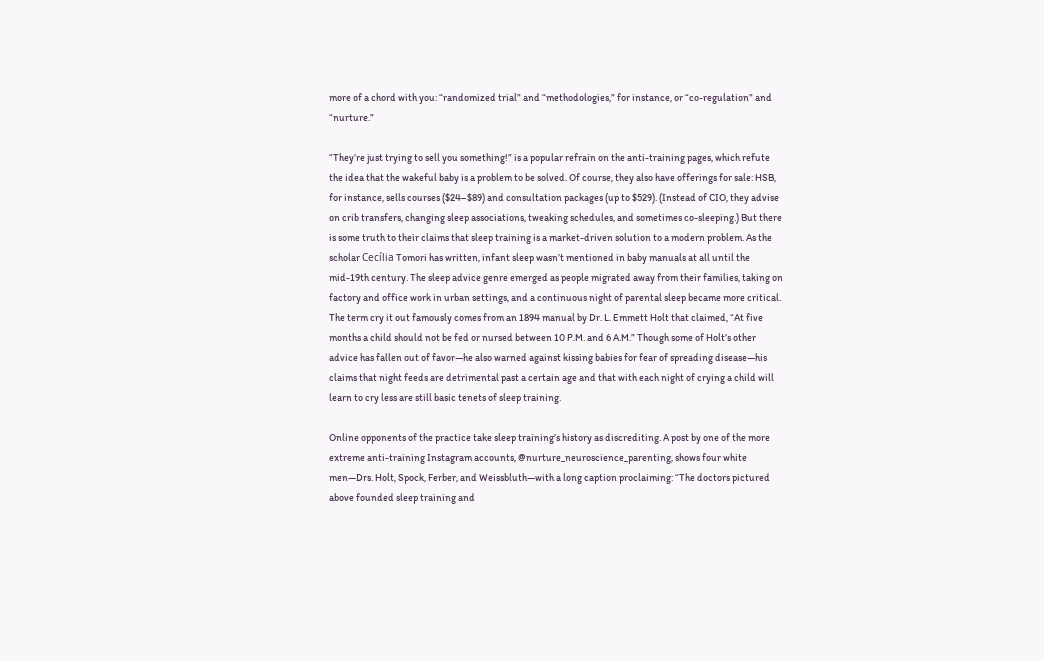more of a chord with you: “randomized trial” and “methodologies,” for instance, or “co-regulation” and “nurture.”

“They’re just trying to sell you something!” is a popular refrain on the anti-training pages, which refute the idea that the wakeful baby is a problem to be solved. Of course, they also have offerings for sale: HSB, for instance, sells courses ($24–$89) and consultation packages (up to $529). (Instead of CIO, they advise on crib transfers, changing sleep associations, tweaking schedules, and sometimes co-sleeping.) But there is some truth to their claims that sleep training is a market-driven solution to a modern problem. As the scholar Cecília Tomori has written, infant sleep wasn’t mentioned in baby manuals at all until the mid-19th century. The sleep advice genre emerged as people migrated away from their families, taking on factory and office work in urban settings, and a continuous night of parental sleep became more critical. The term cry it out famously comes from an 1894 manual by Dr. L. Emmett Holt that claimed, “At five months a child should not be fed or nursed between 10 P.M. and 6 A.M.” Though some of Holt’s other advice has fallen out of favor—he also warned against kissing babies for fear of spreading disease—his claims that night feeds are detrimental past a certain age and that with each night of crying a child will learn to cry less are still basic tenets of sleep training.

Online opponents of the practice take sleep training’s history as discrediting. A post by one of the more extreme anti-training Instagram accounts, @nurture_neuroscience_parenting, shows four white men—Drs. Holt, Spock, Ferber, and Weissbluth—with a long caption proclaiming: “The doctors pictured above founded sleep training and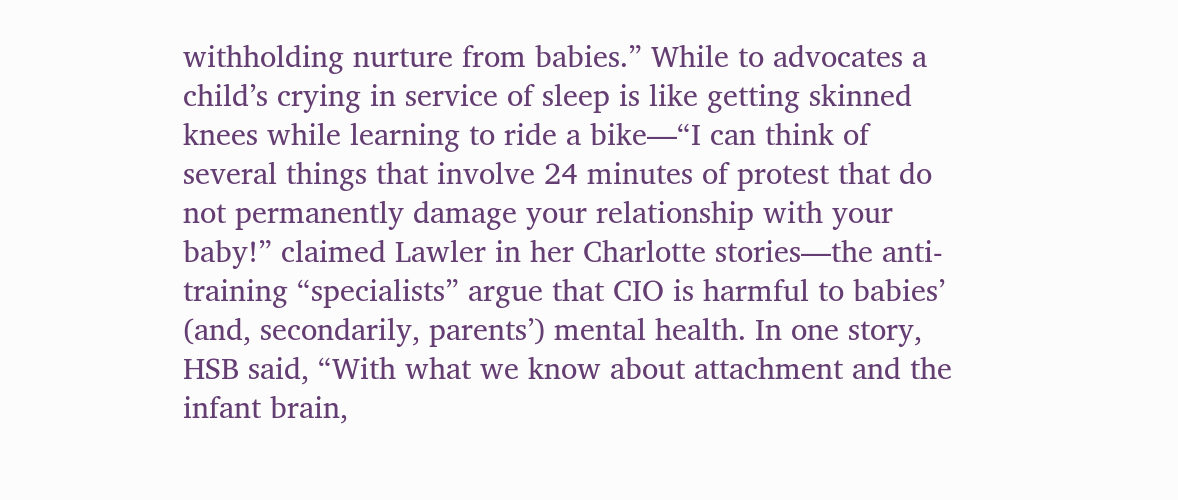withholding nurture from babies.” While to advocates a child’s crying in service of sleep is like getting skinned knees while learning to ride a bike—“I can think of several things that involve 24 minutes of protest that do not permanently damage your relationship with your baby!” claimed Lawler in her Charlotte stories—the anti-training “specialists” argue that CIO is harmful to babies’ (and, secondarily, parents’) mental health. In one story, HSB said, “With what we know about attachment and the infant brain,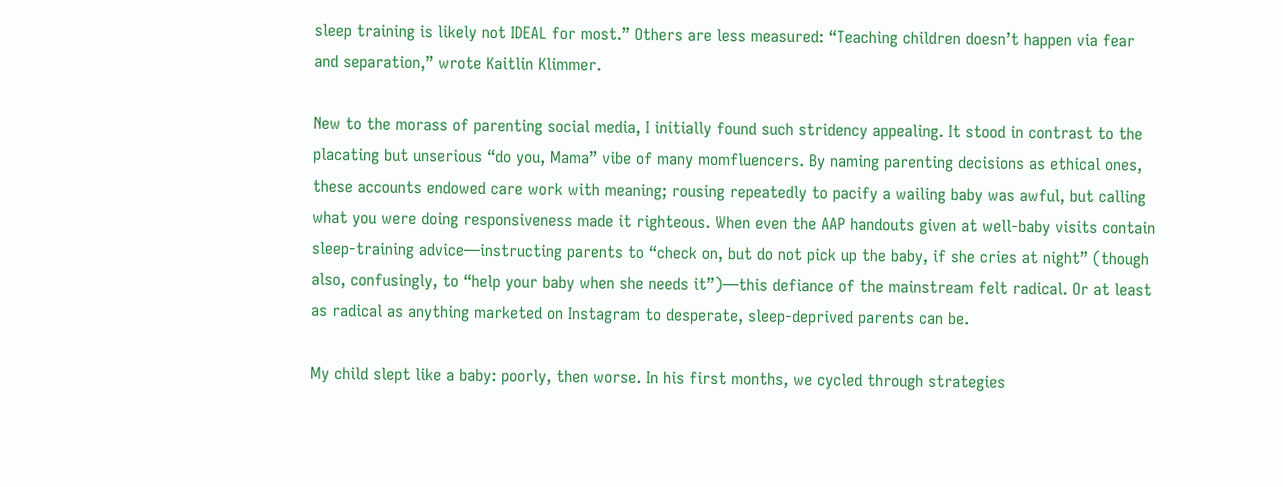sleep training is likely not IDEAL for most.” Others are less measured: “Teaching children doesn’t happen via fear and separation,” wrote Kaitlin Klimmer.

New to the morass of parenting social media, I initially found such stridency appealing. It stood in contrast to the placating but unserious “do you, Mama” vibe of many momfluencers. By naming parenting decisions as ethical ones, these accounts endowed care work with meaning; rousing repeatedly to pacify a wailing baby was awful, but calling what you were doing responsiveness made it righteous. When even the AAP handouts given at well-baby visits contain sleep-training advice—instructing parents to “check on, but do not pick up the baby, if she cries at night” (though also, confusingly, to “help your baby when she needs it”)—this defiance of the mainstream felt radical. Or at least as radical as anything marketed on Instagram to desperate, sleep-deprived parents can be.

My child slept like a baby: poorly, then worse. In his first months, we cycled through strategies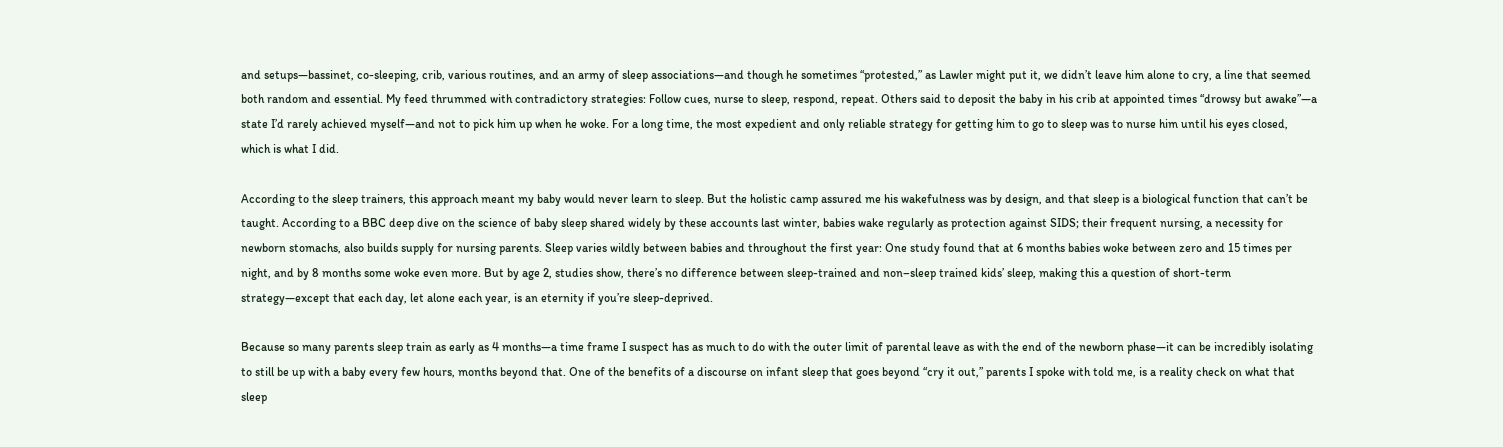and setups—bassinet, co-sleeping, crib, various routines, and an army of sleep associations—and though he sometimes “protested,” as Lawler might put it, we didn’t leave him alone to cry, a line that seemed both random and essential. My feed thrummed with contradictory strategies: Follow cues, nurse to sleep, respond, repeat. Others said to deposit the baby in his crib at appointed times “drowsy but awake”—a state I’d rarely achieved myself—and not to pick him up when he woke. For a long time, the most expedient and only reliable strategy for getting him to go to sleep was to nurse him until his eyes closed, which is what I did.

According to the sleep trainers, this approach meant my baby would never learn to sleep. But the holistic camp assured me his wakefulness was by design, and that sleep is a biological function that can’t be taught. According to a BBC deep dive on the science of baby sleep shared widely by these accounts last winter, babies wake regularly as protection against SIDS; their frequent nursing, a necessity for newborn stomachs, also builds supply for nursing parents. Sleep varies wildly between babies and throughout the first year: One study found that at 6 months babies woke between zero and 15 times per night, and by 8 months some woke even more. But by age 2, studies show, there’s no difference between sleep-trained and non–sleep trained kids’ sleep, making this a question of short-term strategy—except that each day, let alone each year, is an eternity if you’re sleep-deprived.

Because so many parents sleep train as early as 4 months—a time frame I suspect has as much to do with the outer limit of parental leave as with the end of the newborn phase—it can be incredibly isolating to still be up with a baby every few hours, months beyond that. One of the benefits of a discourse on infant sleep that goes beyond “cry it out,” parents I spoke with told me, is a reality check on what that sleep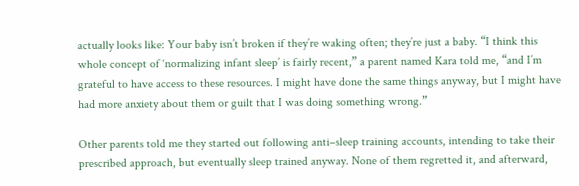actually looks like: Your baby isn’t broken if they’re waking often; they’re just a baby. “I think this whole concept of ‘normalizing infant sleep’ is fairly recent,” a parent named Kara told me, “and I’m grateful to have access to these resources. I might have done the same things anyway, but I might have had more anxiety about them or guilt that I was doing something wrong.”

Other parents told me they started out following anti–sleep training accounts, intending to take their prescribed approach, but eventually sleep trained anyway. None of them regretted it, and afterward,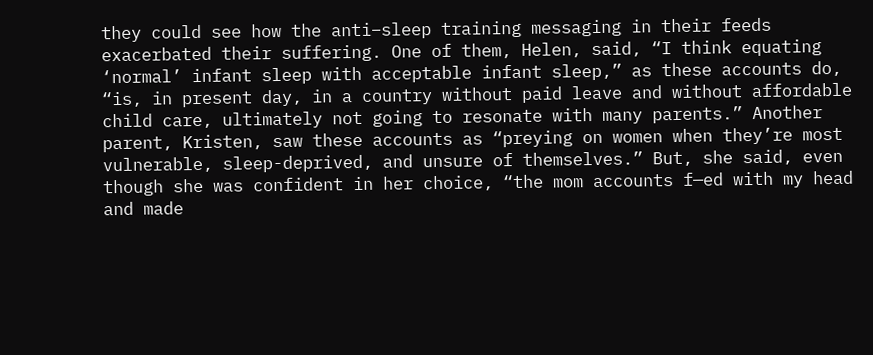they could see how the anti–sleep training messaging in their feeds exacerbated their suffering. One of them, Helen, said, “I think equating ‘normal’ infant sleep with acceptable infant sleep,” as these accounts do, “is, in present day, in a country without paid leave and without affordable child care, ultimately not going to resonate with many parents.” Another parent, Kristen, saw these accounts as “preying on women when they’re most vulnerable, sleep-deprived, and unsure of themselves.” But, she said, even though she was confident in her choice, “the mom accounts f—ed with my head and made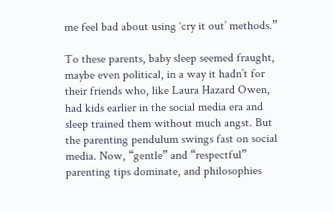me feel bad about using ‘cry it out’ methods.”

To these parents, baby sleep seemed fraught, maybe even political, in a way it hadn’t for their friends who, like Laura Hazard Owen, had kids earlier in the social media era and sleep trained them without much angst. But the parenting pendulum swings fast on social media. Now, “gentle” and “respectful” parenting tips dominate, and philosophies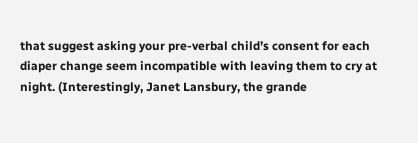that suggest asking your pre-verbal child’s consent for each diaper change seem incompatible with leaving them to cry at night. (Interestingly, Janet Lansbury, the grande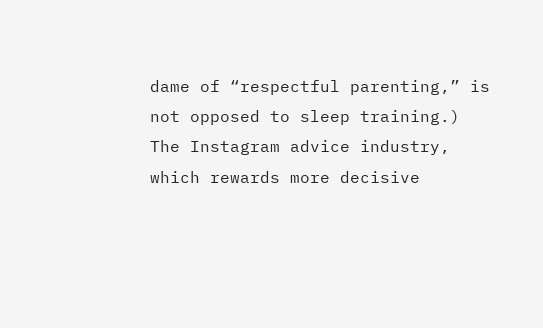dame of “respectful parenting,” is not opposed to sleep training.) The Instagram advice industry, which rewards more decisive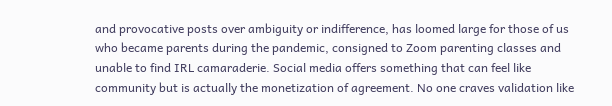and provocative posts over ambiguity or indifference, has loomed large for those of us who became parents during the pandemic, consigned to Zoom parenting classes and unable to find IRL camaraderie. Social media offers something that can feel like community but is actually the monetization of agreement. No one craves validation like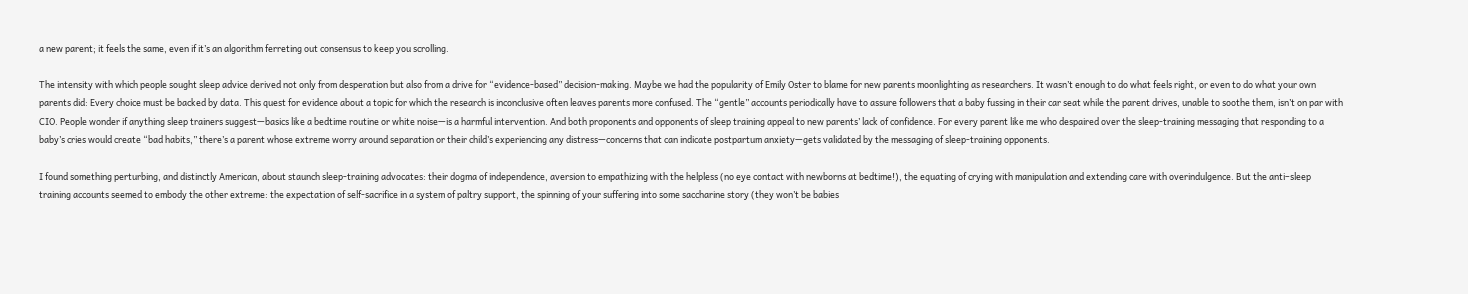a new parent; it feels the same, even if it’s an algorithm ferreting out consensus to keep you scrolling.

The intensity with which people sought sleep advice derived not only from desperation but also from a drive for “evidence-based” decision-making. Maybe we had the popularity of Emily Oster to blame for new parents moonlighting as researchers. It wasn’t enough to do what feels right, or even to do what your own parents did: Every choice must be backed by data. This quest for evidence about a topic for which the research is inconclusive often leaves parents more confused. The “gentle” accounts periodically have to assure followers that a baby fussing in their car seat while the parent drives, unable to soothe them, isn’t on par with CIO. People wonder if anything sleep trainers suggest—basics like a bedtime routine or white noise—is a harmful intervention. And both proponents and opponents of sleep training appeal to new parents’ lack of confidence. For every parent like me who despaired over the sleep-training messaging that responding to a baby’s cries would create “bad habits,” there’s a parent whose extreme worry around separation or their child’s experiencing any distress—concerns that can indicate postpartum anxiety—gets validated by the messaging of sleep-training opponents.

I found something perturbing, and distinctly American, about staunch sleep-training advocates: their dogma of independence, aversion to empathizing with the helpless (no eye contact with newborns at bedtime!), the equating of crying with manipulation and extending care with overindulgence. But the anti–sleep training accounts seemed to embody the other extreme: the expectation of self-sacrifice in a system of paltry support, the spinning of your suffering into some saccharine story (they won’t be babies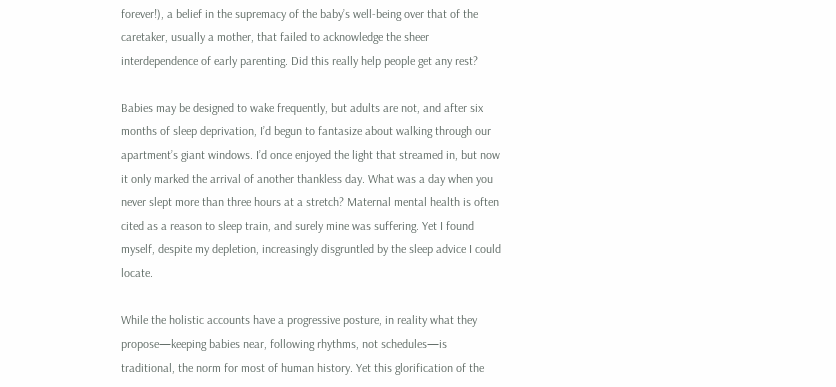forever!), a belief in the supremacy of the baby’s well-being over that of the caretaker, usually a mother, that failed to acknowledge the sheer interdependence of early parenting. Did this really help people get any rest?

Babies may be designed to wake frequently, but adults are not, and after six months of sleep deprivation, I’d begun to fantasize about walking through our apartment’s giant windows. I’d once enjoyed the light that streamed in, but now it only marked the arrival of another thankless day. What was a day when you never slept more than three hours at a stretch? Maternal mental health is often cited as a reason to sleep train, and surely mine was suffering. Yet I found myself, despite my depletion, increasingly disgruntled by the sleep advice I could locate.

While the holistic accounts have a progressive posture, in reality what they propose—keeping babies near, following rhythms, not schedules—is traditional, the norm for most of human history. Yet this glorification of the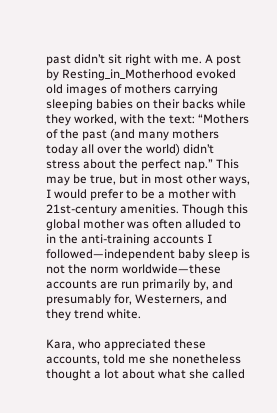past didn’t sit right with me. A post by Resting_in_Motherhood evoked old images of mothers carrying sleeping babies on their backs while they worked, with the text: “Mothers of the past (and many mothers today all over the world) didn’t stress about the perfect nap.” This may be true, but in most other ways, I would prefer to be a mother with 21st-century amenities. Though this global mother was often alluded to in the anti-training accounts I followed—independent baby sleep is not the norm worldwide—these accounts are run primarily by, and presumably for, Westerners, and they trend white.

Kara, who appreciated these accounts, told me she nonetheless thought a lot about what she called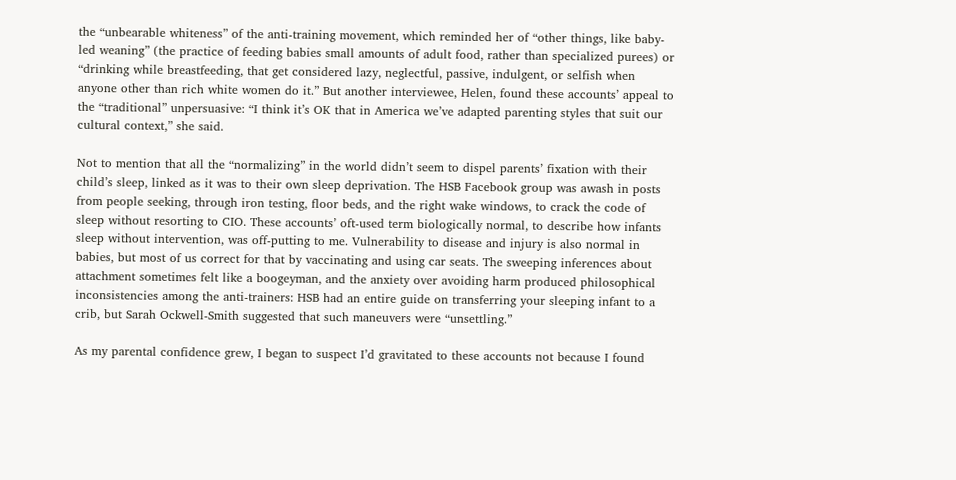the “unbearable whiteness” of the anti-training movement, which reminded her of “other things, like baby-led weaning” (the practice of feeding babies small amounts of adult food, rather than specialized purees) or “drinking while breastfeeding, that get considered lazy, neglectful, passive, indulgent, or selfish when anyone other than rich white women do it.” But another interviewee, Helen, found these accounts’ appeal to the “traditional” unpersuasive: “I think it’s OK that in America we’ve adapted parenting styles that suit our cultural context,” she said.

Not to mention that all the “normalizing” in the world didn’t seem to dispel parents’ fixation with their child’s sleep, linked as it was to their own sleep deprivation. The HSB Facebook group was awash in posts from people seeking, through iron testing, floor beds, and the right wake windows, to crack the code of sleep without resorting to CIO. These accounts’ oft-used term biologically normal, to describe how infants sleep without intervention, was off-putting to me. Vulnerability to disease and injury is also normal in babies, but most of us correct for that by vaccinating and using car seats. The sweeping inferences about attachment sometimes felt like a boogeyman, and the anxiety over avoiding harm produced philosophical inconsistencies among the anti-trainers: HSB had an entire guide on transferring your sleeping infant to a crib, but Sarah Ockwell-Smith suggested that such maneuvers were “unsettling.”

As my parental confidence grew, I began to suspect I’d gravitated to these accounts not because I found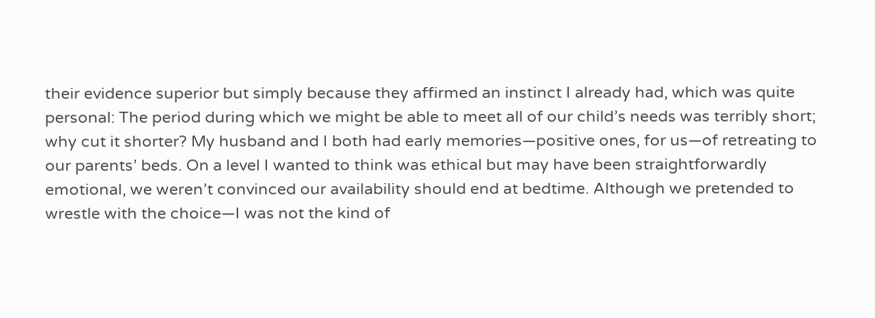their evidence superior but simply because they affirmed an instinct I already had, which was quite personal: The period during which we might be able to meet all of our child’s needs was terribly short; why cut it shorter? My husband and I both had early memories—positive ones, for us—of retreating to our parents’ beds. On a level I wanted to think was ethical but may have been straightforwardly emotional, we weren’t convinced our availability should end at bedtime. Although we pretended to wrestle with the choice—I was not the kind of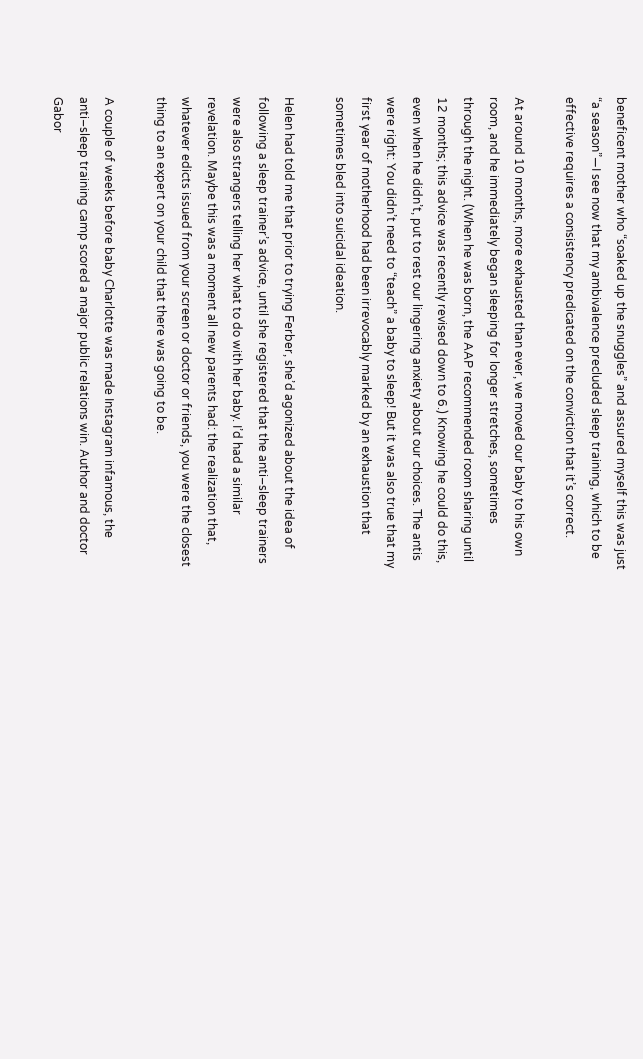beneficent mother who “soaked up the snuggles” and assured myself this was just “a season”—I see now that my ambivalence precluded sleep training, which to be effective requires a consistency predicated on the conviction that it’s correct.

At around 10 months, more exhausted than ever, we moved our baby to his own room, and he immediately began sleeping for longer stretches, sometimes through the night. (When he was born, the AAP recommended room sharing until 12 months; this advice was recently revised down to 6.) Knowing he could do this, even when he didn’t, put to rest our lingering anxiety about our choices. The antis were right: You didn’t need to “teach” a baby to sleep! But it was also true that my first year of motherhood had been irrevocably marked by an exhaustion that sometimes bled into suicidal ideation.

Helen had told me that prior to trying Ferber, she’d agonized about the idea of following a sleep trainer’s advice, until she registered that the anti–sleep trainers were also strangers telling her what to do with her baby. I’d had a similar revelation. Maybe this was a moment all new parents had: the realization that, whatever edicts issued from your screen or doctor or friends, you were the closest thing to an expert on your child that there was going to be.

A couple of weeks before baby Charlotte was made Instagram infamous, the anti–sleep training camp scored a major public relations win. Author and doctor Gabor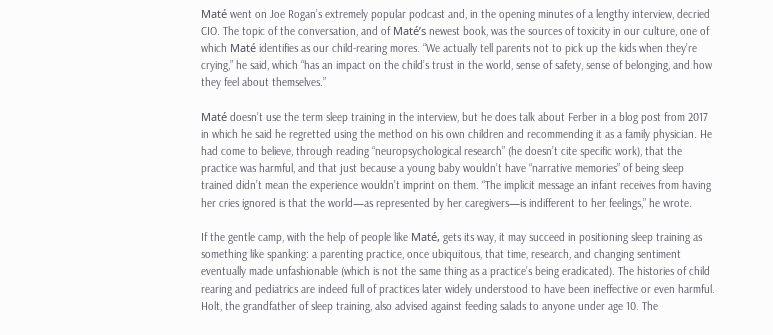Maté went on Joe Rogan’s extremely popular podcast and, in the opening minutes of a lengthy interview, decried CIO. The topic of the conversation, and of Maté’s newest book, was the sources of toxicity in our culture, one of which Maté identifies as our child-rearing mores. “We actually tell parents not to pick up the kids when they’re crying,” he said, which “has an impact on the child’s trust in the world, sense of safety, sense of belonging, and how they feel about themselves.”

Maté doesn’t use the term sleep training in the interview, but he does talk about Ferber in a blog post from 2017 in which he said he regretted using the method on his own children and recommending it as a family physician. He had come to believe, through reading “neuropsychological research” (he doesn’t cite specific work), that the practice was harmful, and that just because a young baby wouldn’t have “narrative memories” of being sleep trained didn’t mean the experience wouldn’t imprint on them. “The implicit message an infant receives from having her cries ignored is that the world—as represented by her caregivers—is indifferent to her feelings,” he wrote.

If the gentle camp, with the help of people like Maté, gets its way, it may succeed in positioning sleep training as something like spanking: a parenting practice, once ubiquitous, that time, research, and changing sentiment eventually made unfashionable (which is not the same thing as a practice’s being eradicated). The histories of child rearing and pediatrics are indeed full of practices later widely understood to have been ineffective or even harmful. Holt, the grandfather of sleep training, also advised against feeding salads to anyone under age 10. The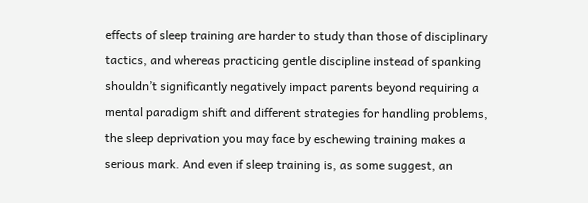effects of sleep training are harder to study than those of disciplinary tactics, and whereas practicing gentle discipline instead of spanking shouldn’t significantly negatively impact parents beyond requiring a mental paradigm shift and different strategies for handling problems, the sleep deprivation you may face by eschewing training makes a serious mark. And even if sleep training is, as some suggest, an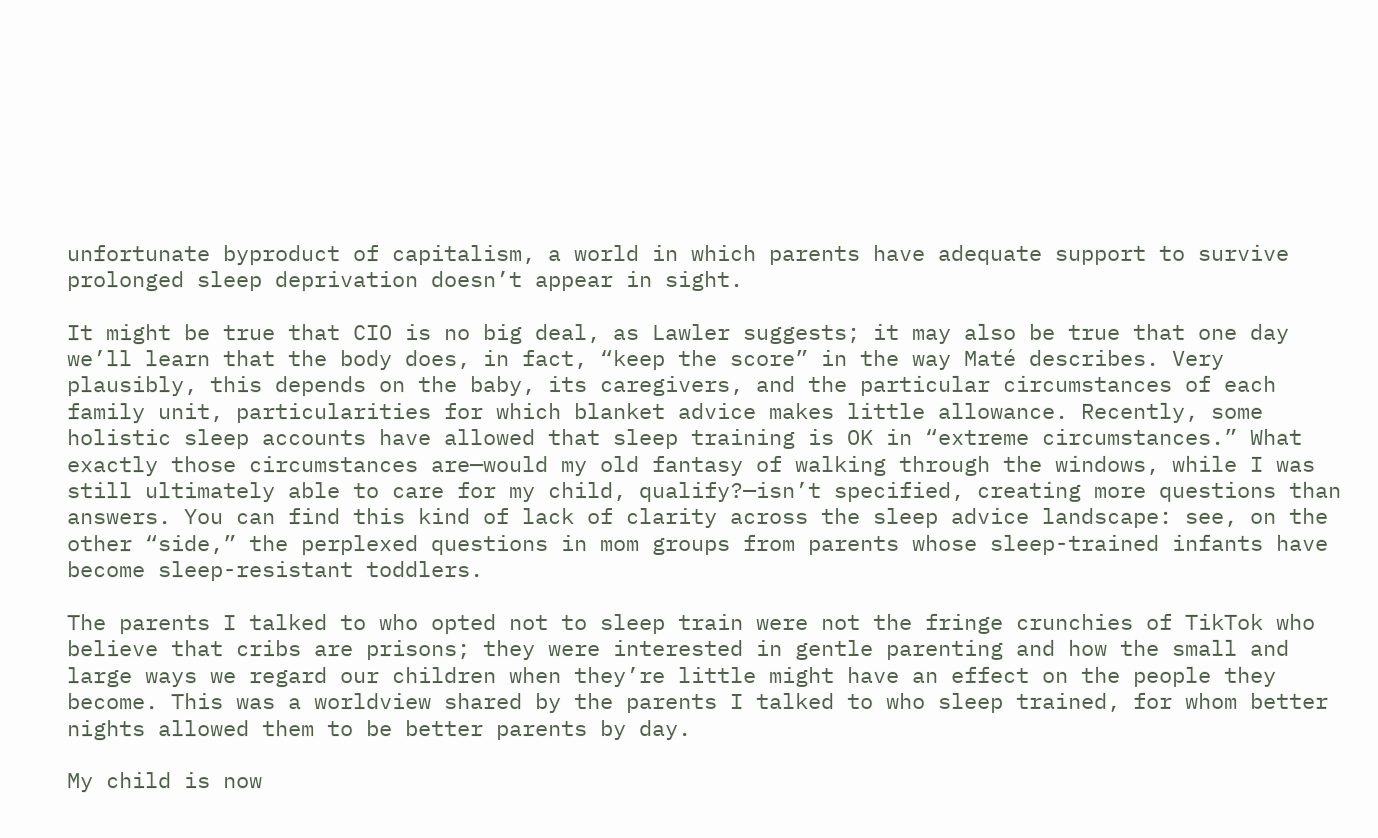unfortunate byproduct of capitalism, a world in which parents have adequate support to survive prolonged sleep deprivation doesn’t appear in sight.

It might be true that CIO is no big deal, as Lawler suggests; it may also be true that one day we’ll learn that the body does, in fact, “keep the score” in the way Maté describes. Very plausibly, this depends on the baby, its caregivers, and the particular circumstances of each family unit, particularities for which blanket advice makes little allowance. Recently, some holistic sleep accounts have allowed that sleep training is OK in “extreme circumstances.” What exactly those circumstances are—would my old fantasy of walking through the windows, while I was still ultimately able to care for my child, qualify?—isn’t specified, creating more questions than answers. You can find this kind of lack of clarity across the sleep advice landscape: see, on the other “side,” the perplexed questions in mom groups from parents whose sleep-trained infants have become sleep-resistant toddlers.

The parents I talked to who opted not to sleep train were not the fringe crunchies of TikTok who believe that cribs are prisons; they were interested in gentle parenting and how the small and large ways we regard our children when they’re little might have an effect on the people they become. This was a worldview shared by the parents I talked to who sleep trained, for whom better nights allowed them to be better parents by day.

My child is now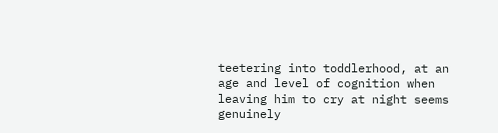teetering into toddlerhood, at an age and level of cognition when leaving him to cry at night seems genuinely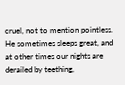cruel, not to mention pointless. He sometimes sleeps great, and at other times our nights are derailed by teething,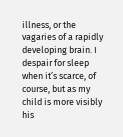illness, or the vagaries of a rapidly developing brain. I despair for sleep when it’s scarce, of course, but as my child is more visibly his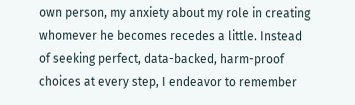own person, my anxiety about my role in creating whomever he becomes recedes a little. Instead of seeking perfect, data-backed, harm-proof choices at every step, I endeavor to remember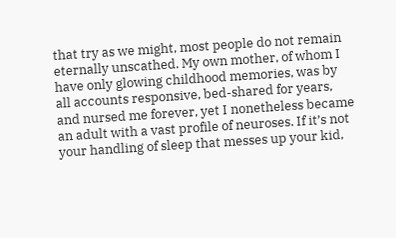that try as we might, most people do not remain eternally unscathed. My own mother, of whom I have only glowing childhood memories, was by all accounts responsive, bed-shared for years, and nursed me forever, yet I nonetheless became an adult with a vast profile of neuroses. If it’s not your handling of sleep that messes up your kid,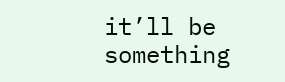it’ll be something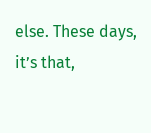else. These days, it’s that,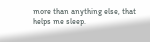more than anything else, that helps me sleep.